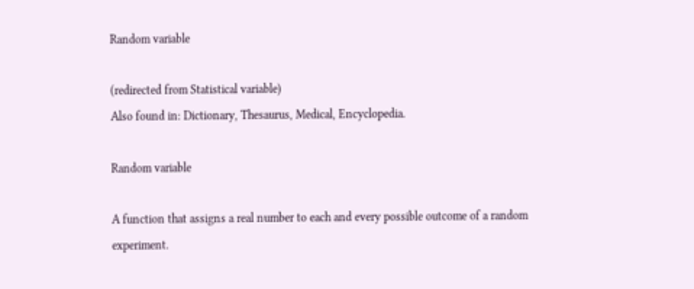Random variable

(redirected from Statistical variable)
Also found in: Dictionary, Thesaurus, Medical, Encyclopedia.

Random variable

A function that assigns a real number to each and every possible outcome of a random experiment.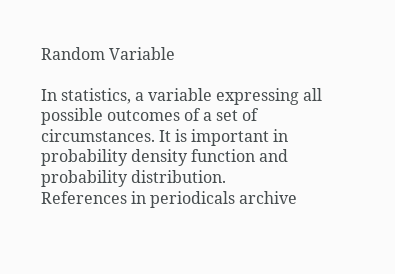Random Variable

In statistics, a variable expressing all possible outcomes of a set of circumstances. It is important in probability density function and probability distribution.
References in periodicals archive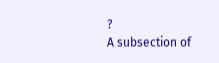?
A subsection of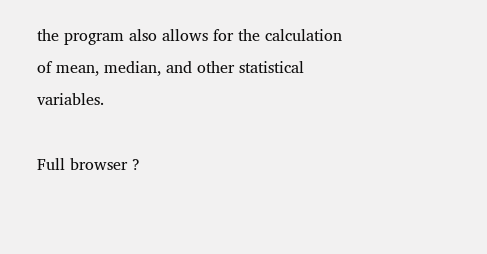the program also allows for the calculation of mean, median, and other statistical variables.

Full browser ?